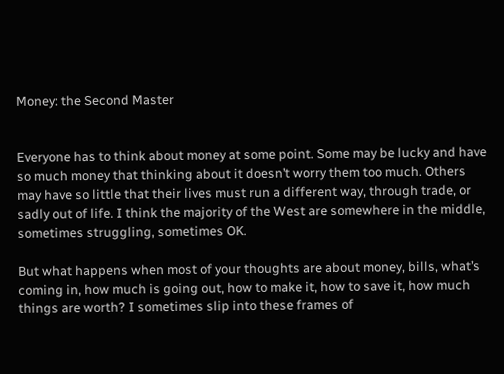Money: the Second Master


Everyone has to think about money at some point. Some may be lucky and have so much money that thinking about it doesn’t worry them too much. Others may have so little that their lives must run a different way, through trade, or sadly out of life. I think the majority of the West are somewhere in the middle, sometimes struggling, sometimes OK.

But what happens when most of your thoughts are about money, bills, what’s coming in, how much is going out, how to make it, how to save it, how much things are worth? I sometimes slip into these frames of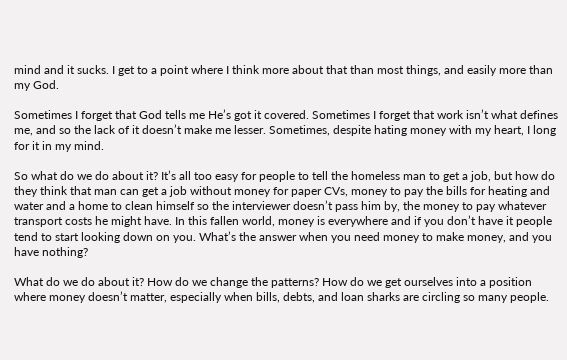mind and it sucks. I get to a point where I think more about that than most things, and easily more than my God.

Sometimes I forget that God tells me He’s got it covered. Sometimes I forget that work isn’t what defines me, and so the lack of it doesn’t make me lesser. Sometimes, despite hating money with my heart, I long for it in my mind.

So what do we do about it? It’s all too easy for people to tell the homeless man to get a job, but how do they think that man can get a job without money for paper CVs, money to pay the bills for heating and water and a home to clean himself so the interviewer doesn’t pass him by, the money to pay whatever transport costs he might have. In this fallen world, money is everywhere and if you don’t have it people tend to start looking down on you. What’s the answer when you need money to make money, and you have nothing?

What do we do about it? How do we change the patterns? How do we get ourselves into a position where money doesn’t matter, especially when bills, debts, and loan sharks are circling so many people.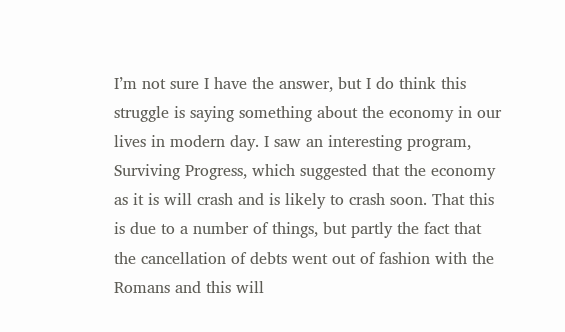I’m not sure I have the answer, but I do think this struggle is saying something about the economy in our lives in modern day. I saw an interesting program, Surviving Progress, which suggested that the economy as it is will crash and is likely to crash soon. That this is due to a number of things, but partly the fact that the cancellation of debts went out of fashion with the Romans and this will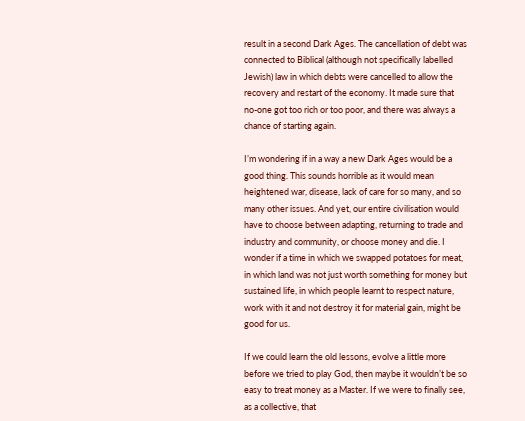result in a second Dark Ages. The cancellation of debt was connected to Biblical (although not specifically labelled Jewish) law in which debts were cancelled to allow the recovery and restart of the economy. It made sure that no-one got too rich or too poor, and there was always a chance of starting again.

I’m wondering if in a way a new Dark Ages would be a good thing. This sounds horrible as it would mean heightened war, disease, lack of care for so many, and so many other issues. And yet, our entire civilisation would have to choose between adapting, returning to trade and industry and community, or choose money and die. I wonder if a time in which we swapped potatoes for meat, in which land was not just worth something for money but sustained life, in which people learnt to respect nature, work with it and not destroy it for material gain, might be good for us.

If we could learn the old lessons, evolve a little more before we tried to play God, then maybe it wouldn’t be so easy to treat money as a Master. If we were to finally see, as a collective, that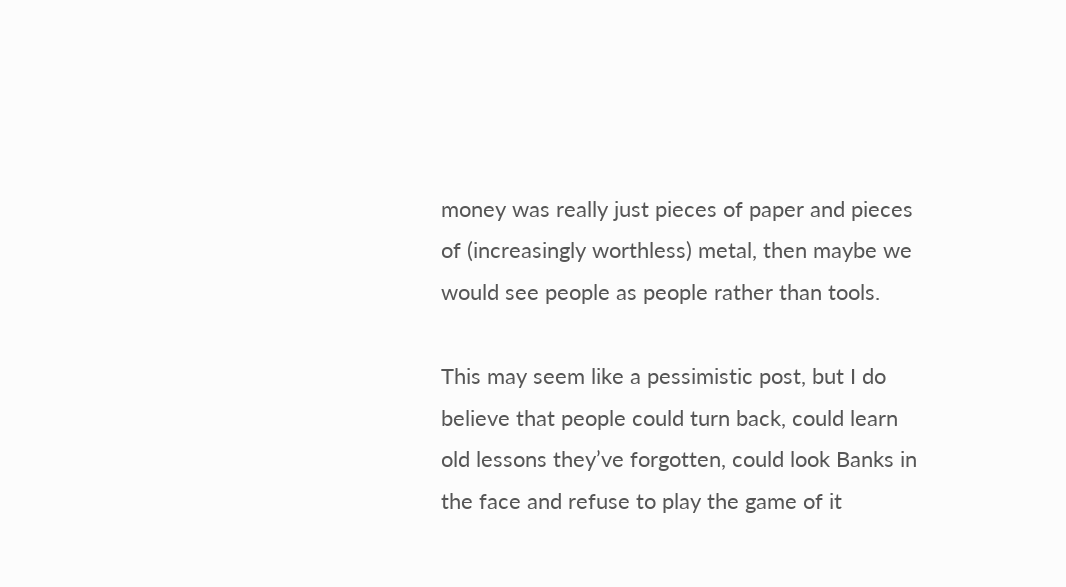money was really just pieces of paper and pieces of (increasingly worthless) metal, then maybe we would see people as people rather than tools.

This may seem like a pessimistic post, but I do believe that people could turn back, could learn old lessons they’ve forgotten, could look Banks in the face and refuse to play the game of it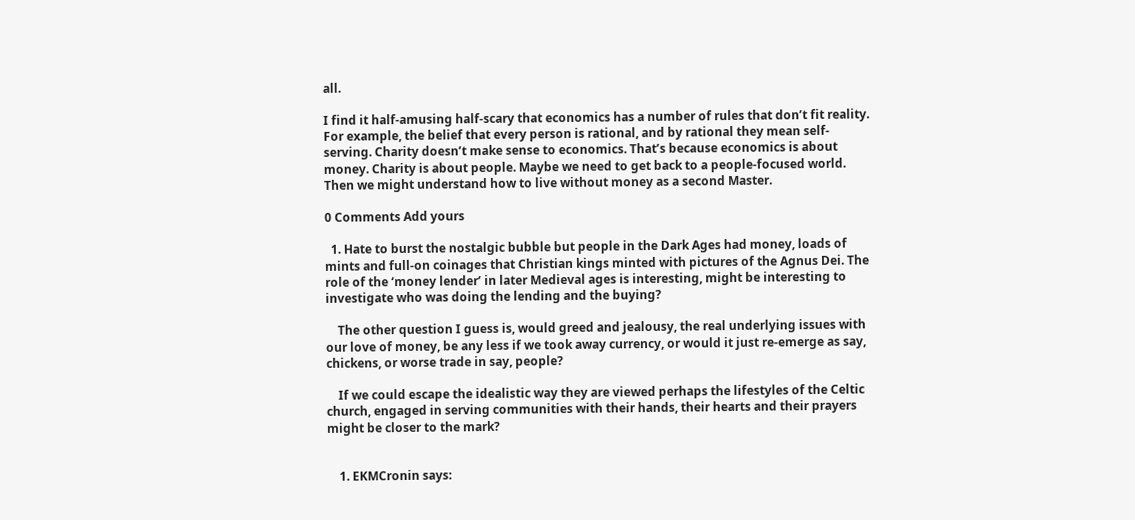all.

I find it half-amusing half-scary that economics has a number of rules that don’t fit reality. For example, the belief that every person is rational, and by rational they mean self-serving. Charity doesn’t make sense to economics. That’s because economics is about money. Charity is about people. Maybe we need to get back to a people-focused world. Then we might understand how to live without money as a second Master.

0 Comments Add yours

  1. Hate to burst the nostalgic bubble but people in the Dark Ages had money, loads of mints and full-on coinages that Christian kings minted with pictures of the Agnus Dei. The role of the ‘money lender’ in later Medieval ages is interesting, might be interesting to investigate who was doing the lending and the buying?

    The other question I guess is, would greed and jealousy, the real underlying issues with our love of money, be any less if we took away currency, or would it just re-emerge as say, chickens, or worse trade in say, people?

    If we could escape the idealistic way they are viewed perhaps the lifestyles of the Celtic church, engaged in serving communities with their hands, their hearts and their prayers might be closer to the mark?


    1. EKMCronin says: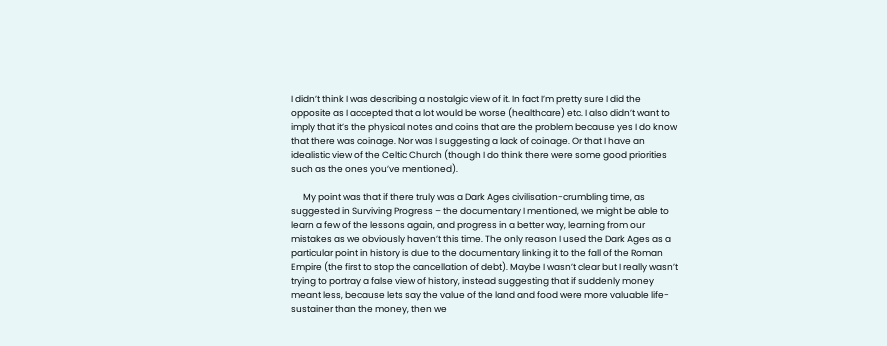I didn’t think I was describing a nostalgic view of it. In fact I’m pretty sure I did the opposite as I accepted that a lot would be worse (healthcare) etc. I also didn’t want to imply that it’s the physical notes and coins that are the problem because yes I do know that there was coinage. Nor was I suggesting a lack of coinage. Or that I have an idealistic view of the Celtic Church (though I do think there were some good priorities such as the ones you’ve mentioned).

      My point was that if there truly was a Dark Ages civilisation-crumbling time, as suggested in Surviving Progress – the documentary I mentioned, we might be able to learn a few of the lessons again, and progress in a better way, learning from our mistakes as we obviously haven’t this time. The only reason I used the Dark Ages as a particular point in history is due to the documentary linking it to the fall of the Roman Empire (the first to stop the cancellation of debt). Maybe I wasn’t clear but I really wasn’t trying to portray a false view of history, instead suggesting that if suddenly money meant less, because lets say the value of the land and food were more valuable life-sustainer than the money, then we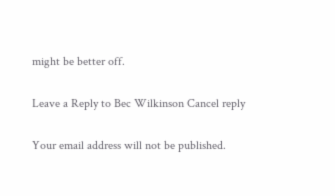might be better off.

Leave a Reply to Bec Wilkinson Cancel reply

Your email address will not be published.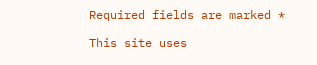Required fields are marked *

This site uses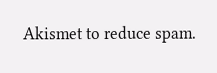Akismet to reduce spam.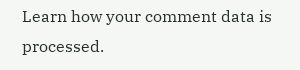Learn how your comment data is processed.